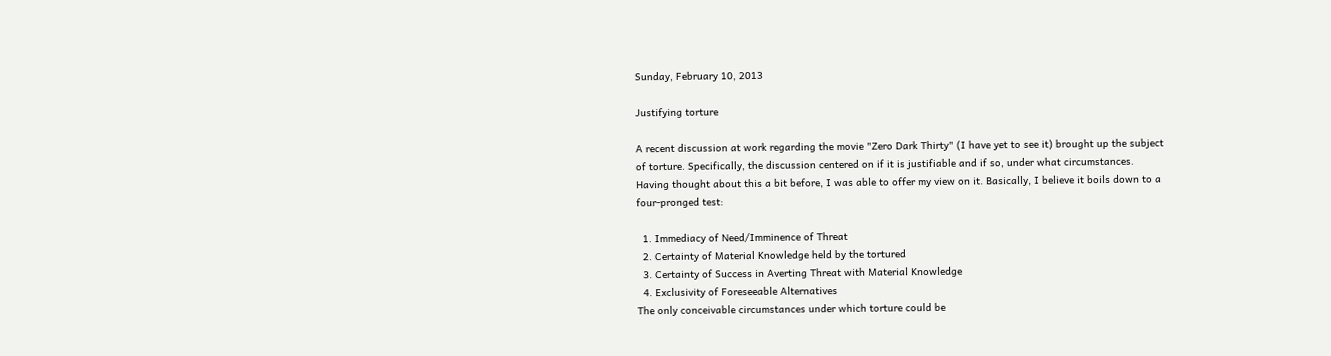Sunday, February 10, 2013

Justifying torture

A recent discussion at work regarding the movie "Zero Dark Thirty" (I have yet to see it) brought up the subject of torture. Specifically, the discussion centered on if it is justifiable and if so, under what circumstances. Having thought about this a bit before, I was able to offer my view on it. Basically, I believe it boils down to a four-pronged test:

  1. Immediacy of Need/Imminence of Threat
  2. Certainty of Material Knowledge held by the tortured
  3. Certainty of Success in Averting Threat with Material Knowledge
  4. Exclusivity of Foreseeable Alternatives
The only conceivable circumstances under which torture could be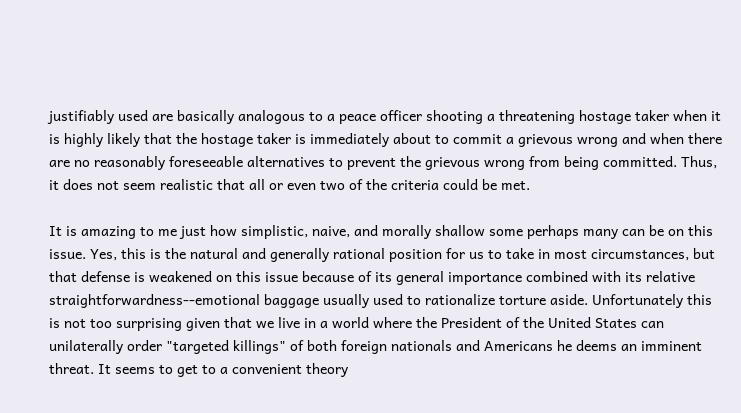justifiably used are basically analogous to a peace officer shooting a threatening hostage taker when it is highly likely that the hostage taker is immediately about to commit a grievous wrong and when there are no reasonably foreseeable alternatives to prevent the grievous wrong from being committed. Thus, it does not seem realistic that all or even two of the criteria could be met.

It is amazing to me just how simplistic, naive, and morally shallow some perhaps many can be on this issue. Yes, this is the natural and generally rational position for us to take in most circumstances, but that defense is weakened on this issue because of its general importance combined with its relative straightforwardness--emotional baggage usually used to rationalize torture aside. Unfortunately this is not too surprising given that we live in a world where the President of the United States can unilaterally order "targeted killings" of both foreign nationals and Americans he deems an imminent threat. It seems to get to a convenient theory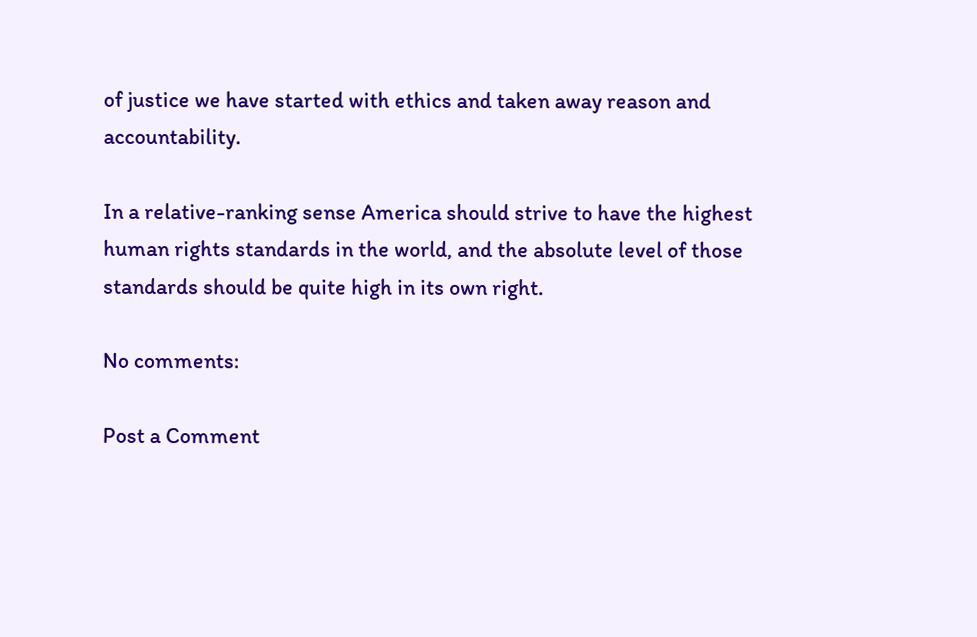of justice we have started with ethics and taken away reason and accountability.

In a relative-ranking sense America should strive to have the highest human rights standards in the world, and the absolute level of those standards should be quite high in its own right.

No comments:

Post a Comment